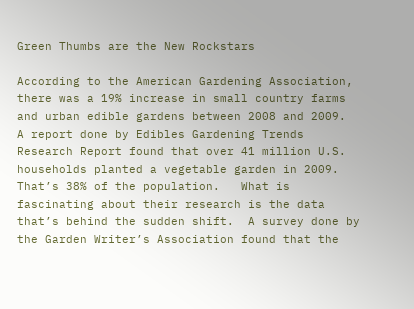Green Thumbs are the New Rockstars

According to the American Gardening Association, there was a 19% increase in small country farms and urban edible gardens between 2008 and 2009.  A report done by Edibles Gardening Trends Research Report found that over 41 million U.S. households planted a vegetable garden in 2009.  That’s 38% of the population.   What is fascinating about their research is the data that’s behind the sudden shift.  A survey done by the Garden Writer’s Association found that the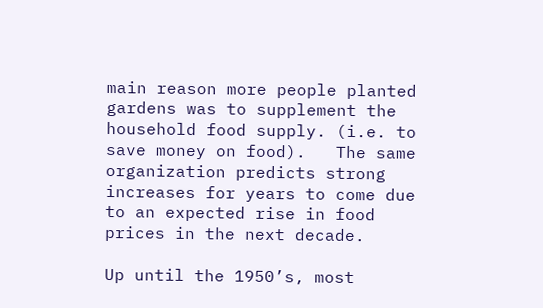main reason more people planted gardens was to supplement the household food supply. (i.e. to save money on food).   The same organization predicts strong increases for years to come due to an expected rise in food prices in the next decade.

Up until the 1950’s, most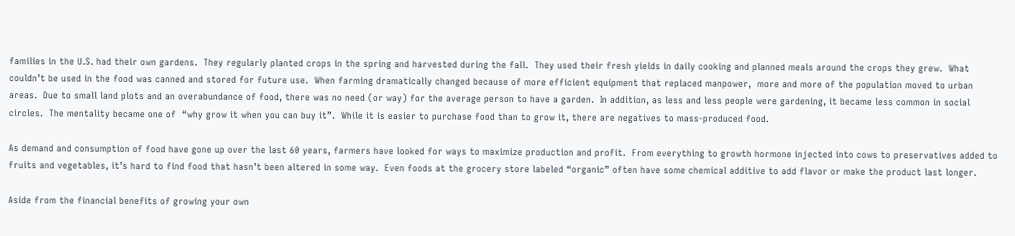families in the U.S. had their own gardens.  They regularly planted crops in the spring and harvested during the fall.  They used their fresh yields in daily cooking and planned meals around the crops they grew.  What couldn’t be used in the food was canned and stored for future use.  When farming dramatically changed because of more efficient equipment that replaced manpower,  more and more of the population moved to urban areas.  Due to small land plots and an overabundance of food, there was no need (or way) for the average person to have a garden.  In addition, as less and less people were gardening, it became less common in social circles.  The mentality became one of  “why grow it when you can buy it”.  While it is easier to purchase food than to grow it, there are negatives to mass-produced food.

As demand and consumption of food have gone up over the last 60 years, farmers have looked for ways to maximize production and profit.  From everything to growth hormone injected into cows to preservatives added to fruits and vegetables, it’s hard to find food that hasn’t been altered in some way.  Even foods at the grocery store labeled “organic” often have some chemical additive to add flavor or make the product last longer.

Aside from the financial benefits of growing your own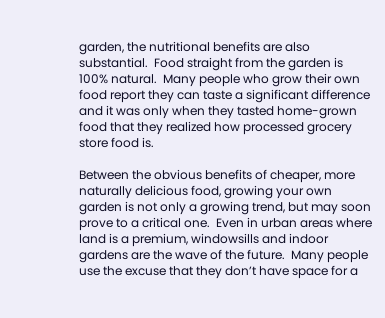garden, the nutritional benefits are also substantial.  Food straight from the garden is 100% natural.  Many people who grow their own food report they can taste a significant difference and it was only when they tasted home-grown food that they realized how processed grocery store food is.

Between the obvious benefits of cheaper, more naturally delicious food, growing your own garden is not only a growing trend, but may soon prove to a critical one.  Even in urban areas where land is a premium, windowsills and indoor gardens are the wave of the future.  Many people use the excuse that they don’t have space for a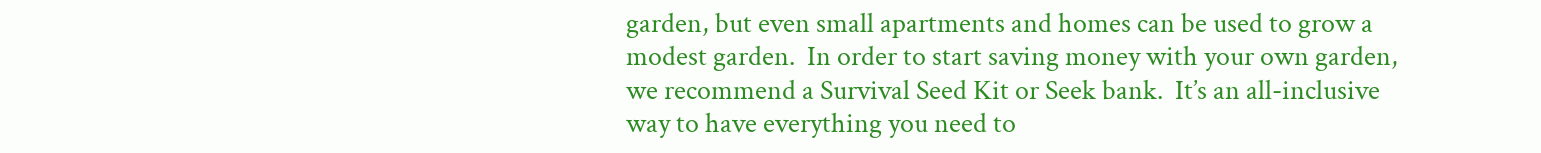garden, but even small apartments and homes can be used to grow a modest garden.  In order to start saving money with your own garden, we recommend a Survival Seed Kit or Seek bank.  It’s an all-inclusive way to have everything you need to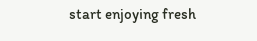start enjoying fresh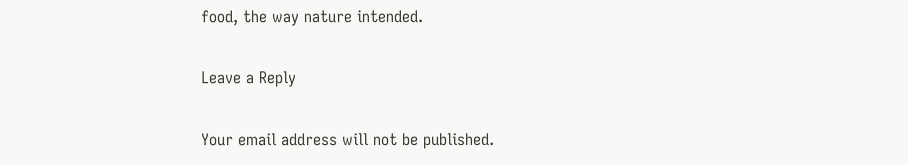food, the way nature intended.

Leave a Reply

Your email address will not be published.